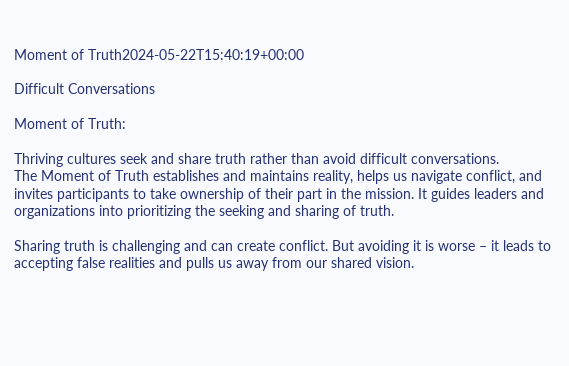Moment of Truth2024-05-22T15:40:19+00:00

Difficult Conversations

Moment of Truth:

Thriving cultures seek and share truth rather than avoid difficult conversations.
The Moment of Truth establishes and maintains reality, helps us navigate conflict, and invites participants to take ownership of their part in the mission. It guides leaders and organizations into prioritizing the seeking and sharing of truth.

Sharing truth is challenging and can create conflict. But avoiding it is worse – it leads to accepting false realities and pulls us away from our shared vision.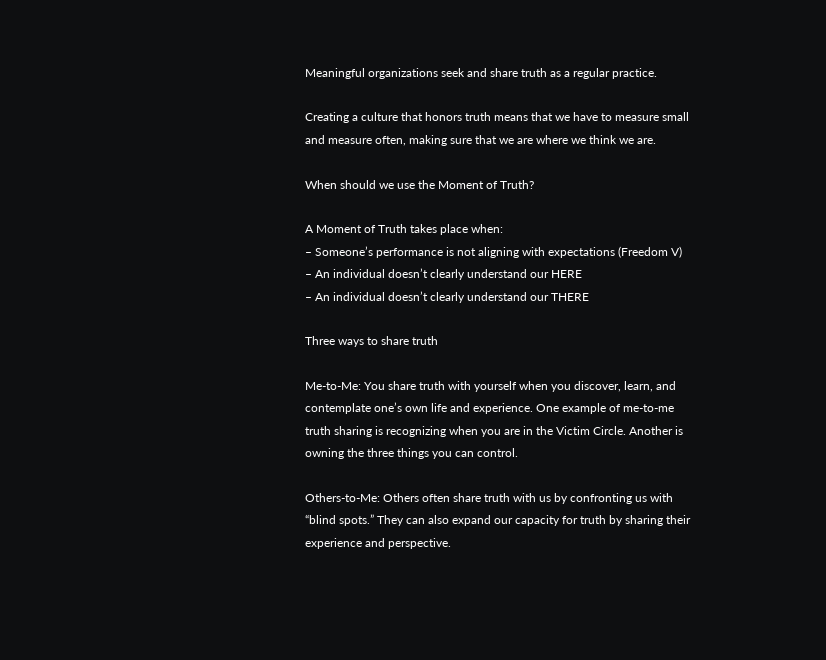Meaningful organizations seek and share truth as a regular practice.

Creating a culture that honors truth means that we have to measure small and measure often, making sure that we are where we think we are.

When should we use the Moment of Truth?

A Moment of Truth takes place when:
– Someone’s performance is not aligning with expectations (Freedom V)
– An individual doesn’t clearly understand our HERE
– An individual doesn’t clearly understand our THERE

Three ways to share truth

Me-to-Me: You share truth with yourself when you discover, learn, and contemplate one’s own life and experience. One example of me-to-me truth sharing is recognizing when you are in the Victim Circle. Another is owning the three things you can control.

Others-to-Me: Others often share truth with us by confronting us with “blind spots.” They can also expand our capacity for truth by sharing their experience and perspective.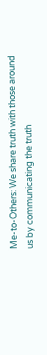Me-to-Others: We share truth with those around us by communicating the truth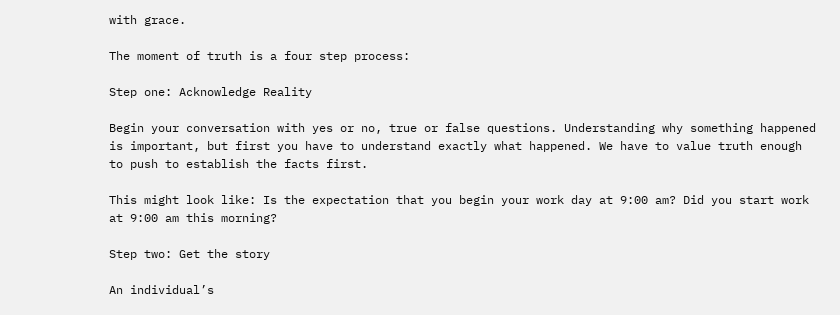with grace.

The moment of truth is a four step process:

Step one: Acknowledge Reality

Begin your conversation with yes or no, true or false questions. Understanding why something happened is important, but first you have to understand exactly what happened. We have to value truth enough to push to establish the facts first.

This might look like: Is the expectation that you begin your work day at 9:00 am? Did you start work at 9:00 am this morning?

Step two: Get the story

An individual’s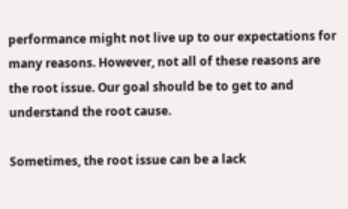performance might not live up to our expectations for many reasons. However, not all of these reasons are the root issue. Our goal should be to get to and understand the root cause.

Sometimes, the root issue can be a lack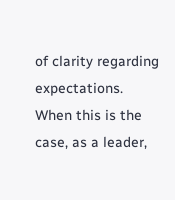of clarity regarding expectations. When this is the case, as a leader,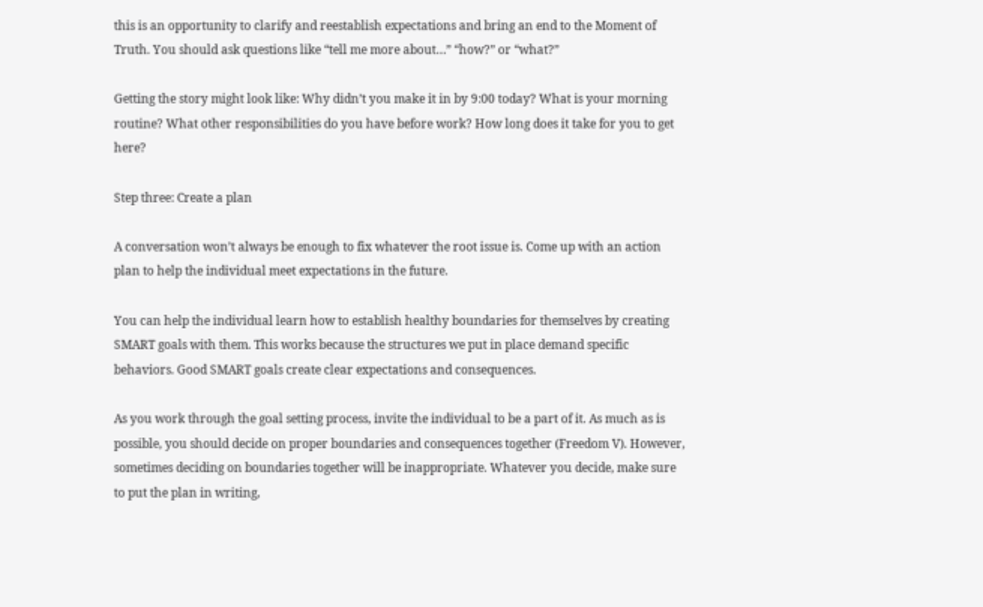this is an opportunity to clarify and reestablish expectations and bring an end to the Moment of Truth. You should ask questions like “tell me more about…” “how?” or “what?”

Getting the story might look like: Why didn’t you make it in by 9:00 today? What is your morning routine? What other responsibilities do you have before work? How long does it take for you to get here?

Step three: Create a plan

A conversation won’t always be enough to fix whatever the root issue is. Come up with an action plan to help the individual meet expectations in the future.

You can help the individual learn how to establish healthy boundaries for themselves by creating SMART goals with them. This works because the structures we put in place demand specific behaviors. Good SMART goals create clear expectations and consequences.

As you work through the goal setting process, invite the individual to be a part of it. As much as is possible, you should decide on proper boundaries and consequences together (Freedom V). However, sometimes deciding on boundaries together will be inappropriate. Whatever you decide, make sure to put the plan in writing,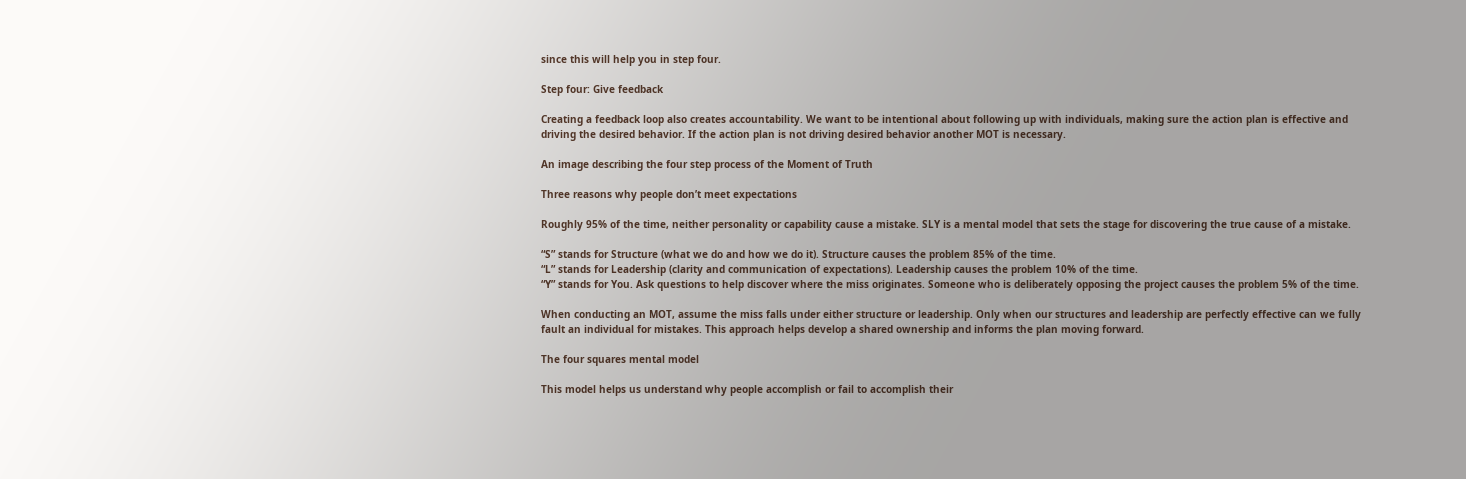since this will help you in step four.

Step four: Give feedback

Creating a feedback loop also creates accountability. We want to be intentional about following up with individuals, making sure the action plan is effective and driving the desired behavior. If the action plan is not driving desired behavior another MOT is necessary.

An image describing the four step process of the Moment of Truth

Three reasons why people don’t meet expectations

Roughly 95% of the time, neither personality or capability cause a mistake. SLY is a mental model that sets the stage for discovering the true cause of a mistake.

“S” stands for Structure (what we do and how we do it). Structure causes the problem 85% of the time.
“L” stands for Leadership (clarity and communication of expectations). Leadership causes the problem 10% of the time.
“Y” stands for You. Ask questions to help discover where the miss originates. Someone who is deliberately opposing the project causes the problem 5% of the time.

When conducting an MOT, assume the miss falls under either structure or leadership. Only when our structures and leadership are perfectly effective can we fully fault an individual for mistakes. This approach helps develop a shared ownership and informs the plan moving forward.

The four squares mental model

This model helps us understand why people accomplish or fail to accomplish their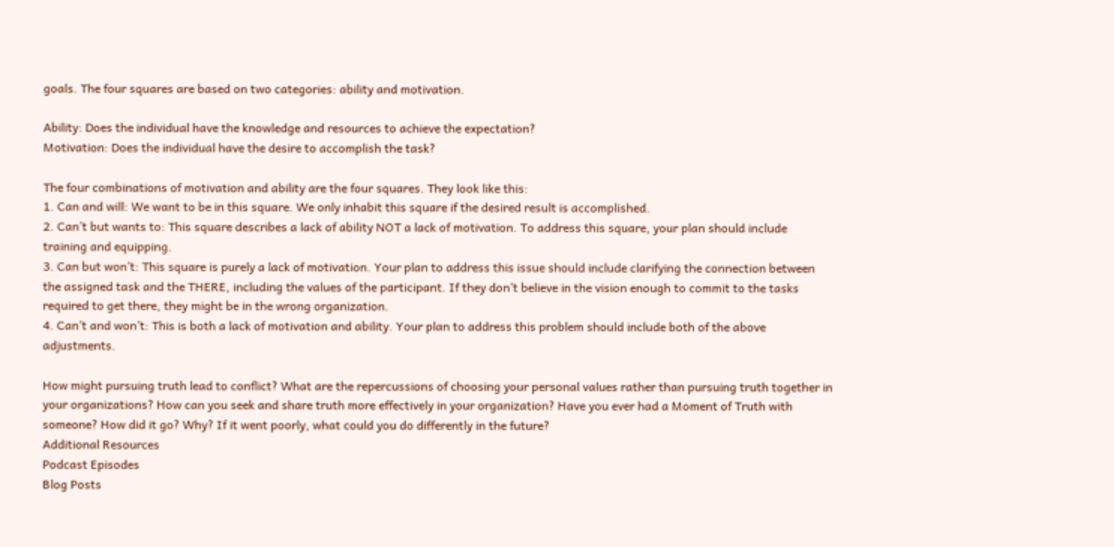goals. The four squares are based on two categories: ability and motivation.

Ability: Does the individual have the knowledge and resources to achieve the expectation?
Motivation: Does the individual have the desire to accomplish the task?

The four combinations of motivation and ability are the four squares. They look like this:
1. Can and will: We want to be in this square. We only inhabit this square if the desired result is accomplished.
2. Can’t but wants to: This square describes a lack of ability NOT a lack of motivation. To address this square, your plan should include training and equipping.
3. Can but won’t: This square is purely a lack of motivation. Your plan to address this issue should include clarifying the connection between the assigned task and the THERE, including the values of the participant. If they don’t believe in the vision enough to commit to the tasks required to get there, they might be in the wrong organization.
4. Can’t and won’t: This is both a lack of motivation and ability. Your plan to address this problem should include both of the above adjustments.

How might pursuing truth lead to conflict? What are the repercussions of choosing your personal values rather than pursuing truth together in your organizations? How can you seek and share truth more effectively in your organization? Have you ever had a Moment of Truth with someone? How did it go? Why? If it went poorly, what could you do differently in the future?
Additional Resources
Podcast Episodes
Blog Posts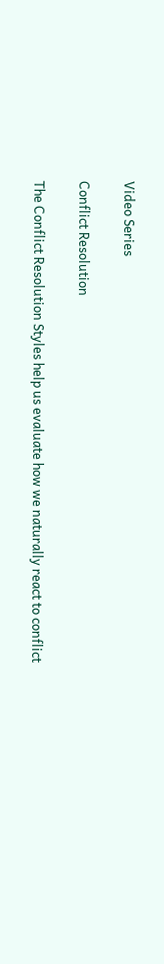Video Series

Conflict Resolution

The Conflict Resolution Styles help us evaluate how we naturally react to conflict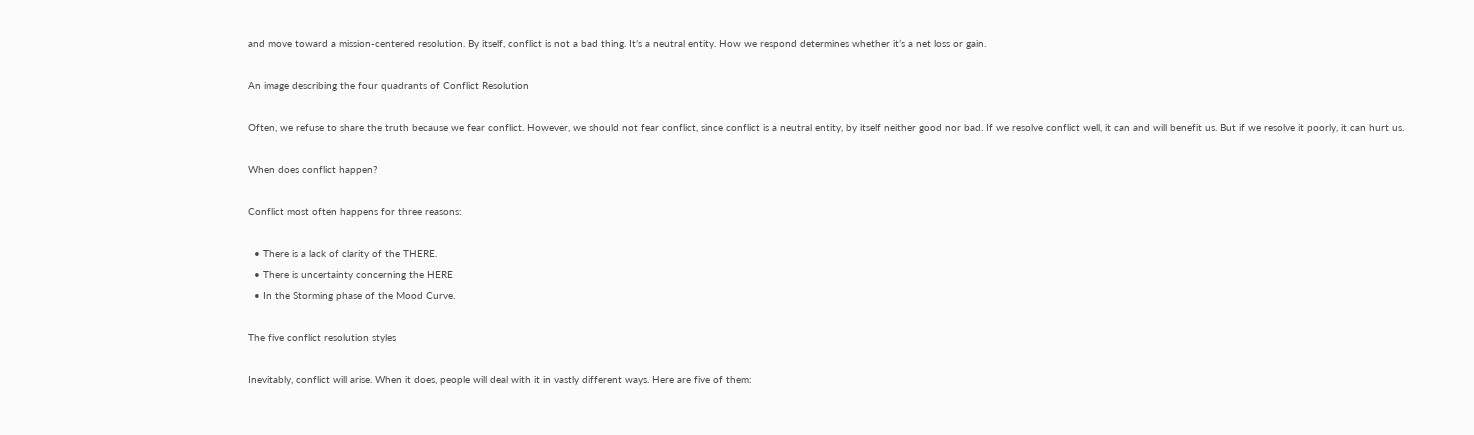and move toward a mission-centered resolution. By itself, conflict is not a bad thing. It’s a neutral entity. How we respond determines whether it’s a net loss or gain.

An image describing the four quadrants of Conflict Resolution

Often, we refuse to share the truth because we fear conflict. However, we should not fear conflict, since conflict is a neutral entity, by itself neither good nor bad. If we resolve conflict well, it can and will benefit us. But if we resolve it poorly, it can hurt us.

When does conflict happen?

Conflict most often happens for three reasons:

  • There is a lack of clarity of the THERE.
  • There is uncertainty concerning the HERE
  • In the Storming phase of the Mood Curve.

The five conflict resolution styles

Inevitably, conflict will arise. When it does, people will deal with it in vastly different ways. Here are five of them: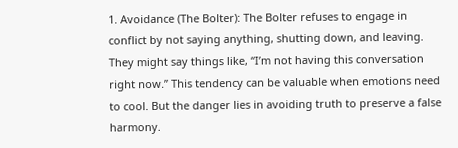1. Avoidance (The Bolter): The Bolter refuses to engage in conflict by not saying anything, shutting down, and leaving. They might say things like, “I’m not having this conversation right now.” This tendency can be valuable when emotions need to cool. But the danger lies in avoiding truth to preserve a false harmony.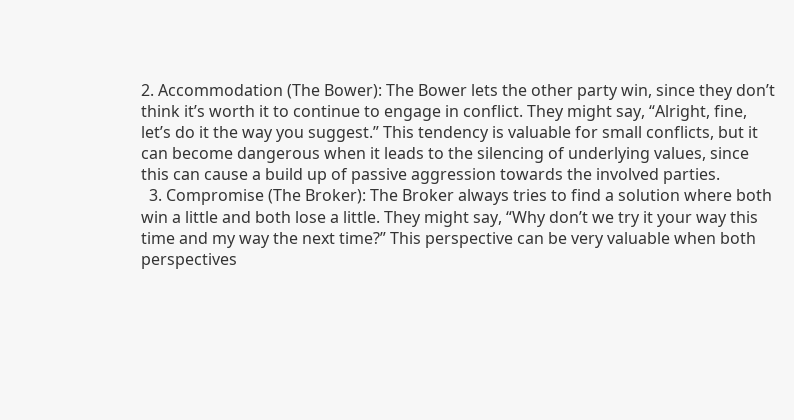2. Accommodation (The Bower): The Bower lets the other party win, since they don’t think it’s worth it to continue to engage in conflict. They might say, “Alright, fine, let’s do it the way you suggest.” This tendency is valuable for small conflicts, but it can become dangerous when it leads to the silencing of underlying values, since this can cause a build up of passive aggression towards the involved parties.
  3. Compromise (The Broker): The Broker always tries to find a solution where both win a little and both lose a little. They might say, “Why don’t we try it your way this time and my way the next time?” This perspective can be very valuable when both perspectives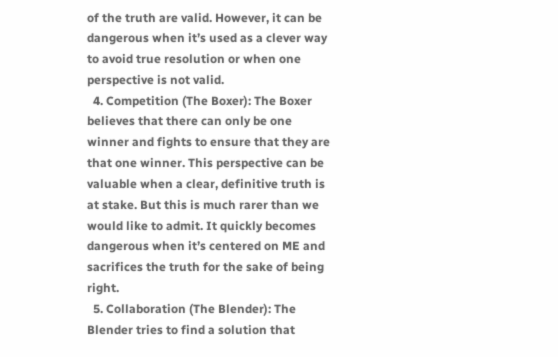of the truth are valid. However, it can be dangerous when it’s used as a clever way to avoid true resolution or when one perspective is not valid.
  4. Competition (The Boxer): The Boxer believes that there can only be one winner and fights to ensure that they are that one winner. This perspective can be valuable when a clear, definitive truth is at stake. But this is much rarer than we would like to admit. It quickly becomes dangerous when it’s centered on ME and sacrifices the truth for the sake of being right.
  5. Collaboration (The Blender): The Blender tries to find a solution that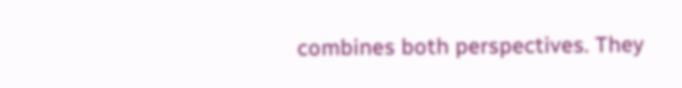combines both perspectives. They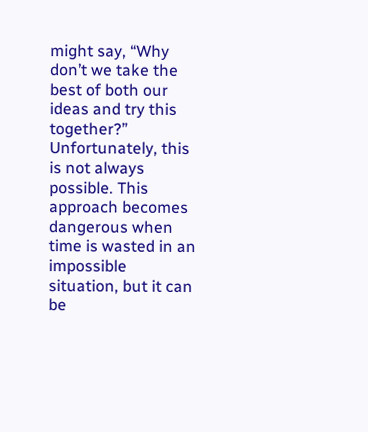might say, “Why don’t we take the best of both our ideas and try this together?” Unfortunately, this is not always possible. This approach becomes dangerous when time is wasted in an impossible situation, but it can be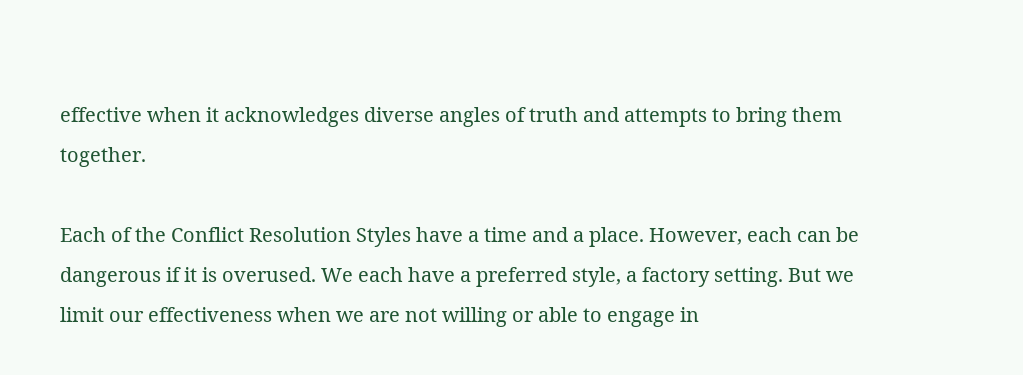effective when it acknowledges diverse angles of truth and attempts to bring them together.

Each of the Conflict Resolution Styles have a time and a place. However, each can be dangerous if it is overused. We each have a preferred style, a factory setting. But we limit our effectiveness when we are not willing or able to engage in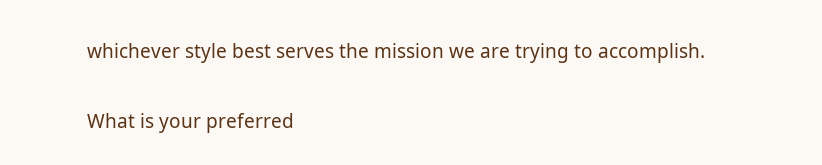whichever style best serves the mission we are trying to accomplish.

What is your preferred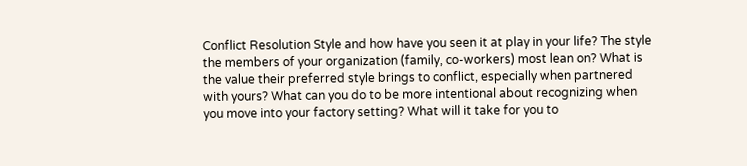Conflict Resolution Style and how have you seen it at play in your life? The style the members of your organization (family, co-workers) most lean on? What is the value their preferred style brings to conflict, especially when partnered with yours? What can you do to be more intentional about recognizing when you move into your factory setting? What will it take for you to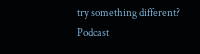try something different?
Podcast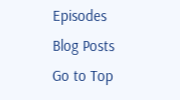Episodes
Blog Posts
Go to Top